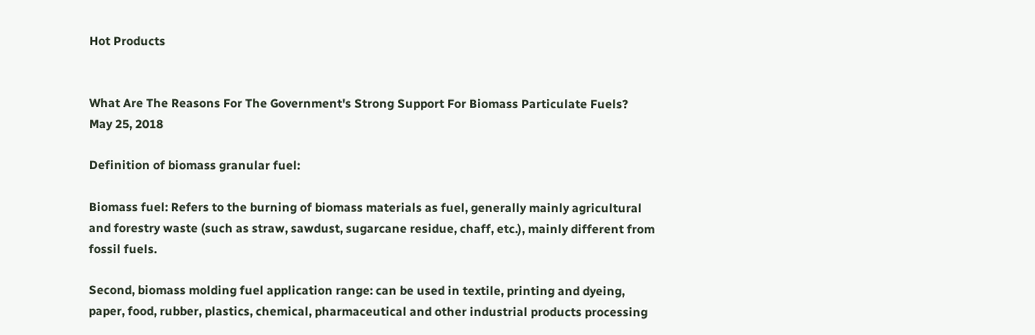Hot Products


What Are The Reasons For The Government's Strong Support For Biomass Particulate Fuels?
May 25, 2018

Definition of biomass granular fuel:

Biomass fuel: Refers to the burning of biomass materials as fuel, generally mainly agricultural and forestry waste (such as straw, sawdust, sugarcane residue, chaff, etc.), mainly different from fossil fuels.

Second, biomass molding fuel application range: can be used in textile, printing and dyeing, paper, food, rubber, plastics, chemical, pharmaceutical and other industrial products processing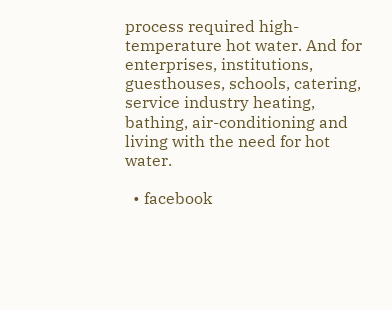process required high-temperature hot water. And for enterprises, institutions, guesthouses, schools, catering, service industry heating, bathing, air-conditioning and living with the need for hot water.

  • facebook